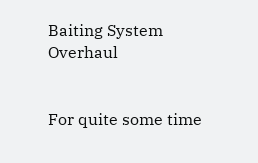Baiting System Overhaul


For quite some time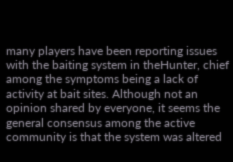many players have been reporting issues with the baiting system in theHunter, chief among the symptoms being a lack of activity at bait sites. Although not an opinion shared by everyone, it seems the general consensus among the active community is that the system was altered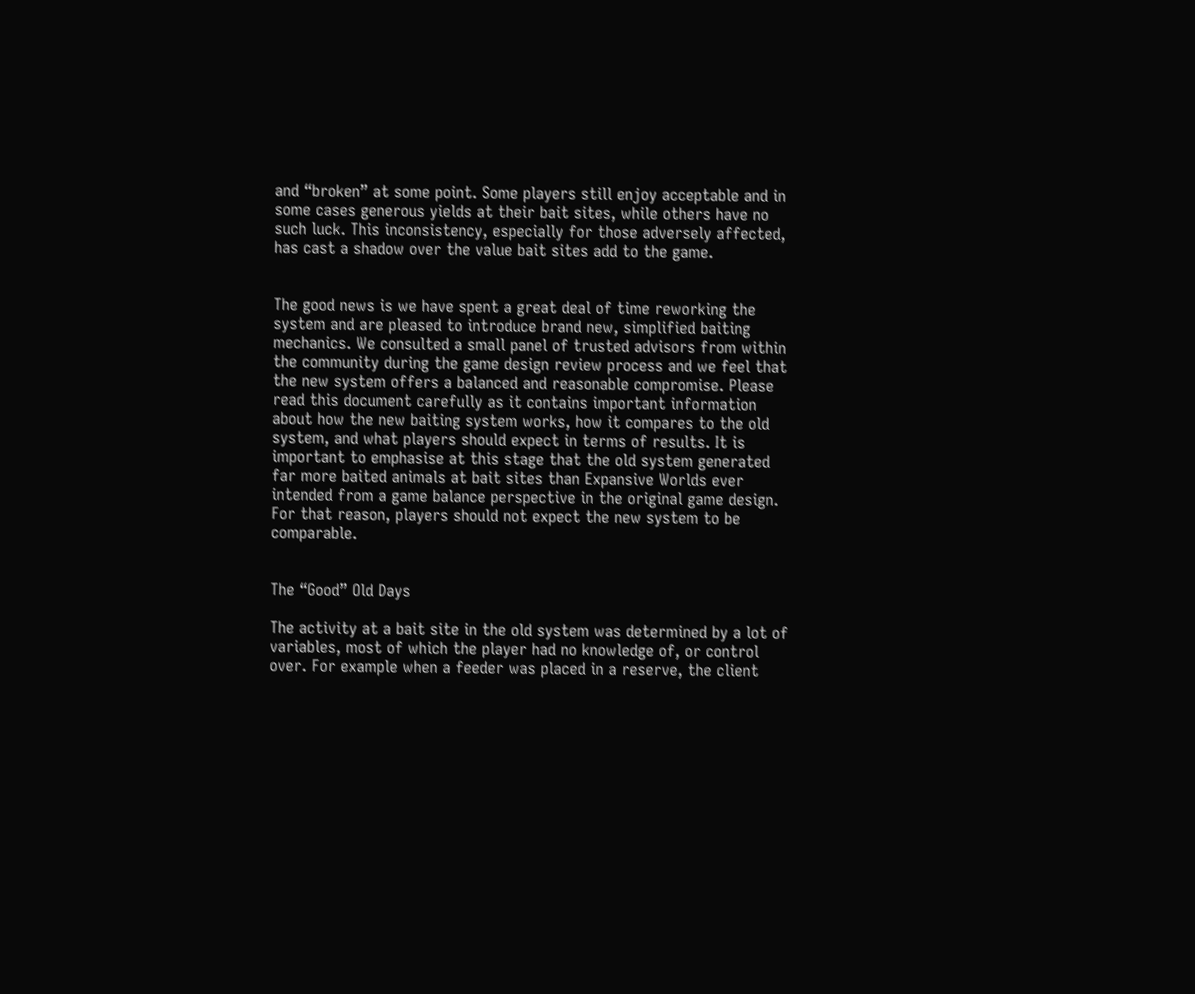and “broken” at some point. Some players still enjoy acceptable and in some cases generous yields at their bait sites, while others have no such luck. This inconsistency, especially for those adversely affected, has cast a shadow over the value bait sites add to the game.


The good news is we have spent a great deal of time reworking the system and are pleased to introduce brand new, simplified baiting mechanics. We consulted a small panel of trusted advisors from within the community during the game design review process and we feel that the new system offers a balanced and reasonable compromise. Please read this document carefully as it contains important information about how the new baiting system works, how it compares to the old system, and what players should expect in terms of results. It is important to emphasise at this stage that the old system generated far more baited animals at bait sites than Expansive Worlds ever intended from a game balance perspective in the original game design. For that reason, players should not expect the new system to be comparable.


The “Good” Old Days

The activity at a bait site in the old system was determined by a lot of variables, most of which the player had no knowledge of, or control over. For example when a feeder was placed in a reserve, the client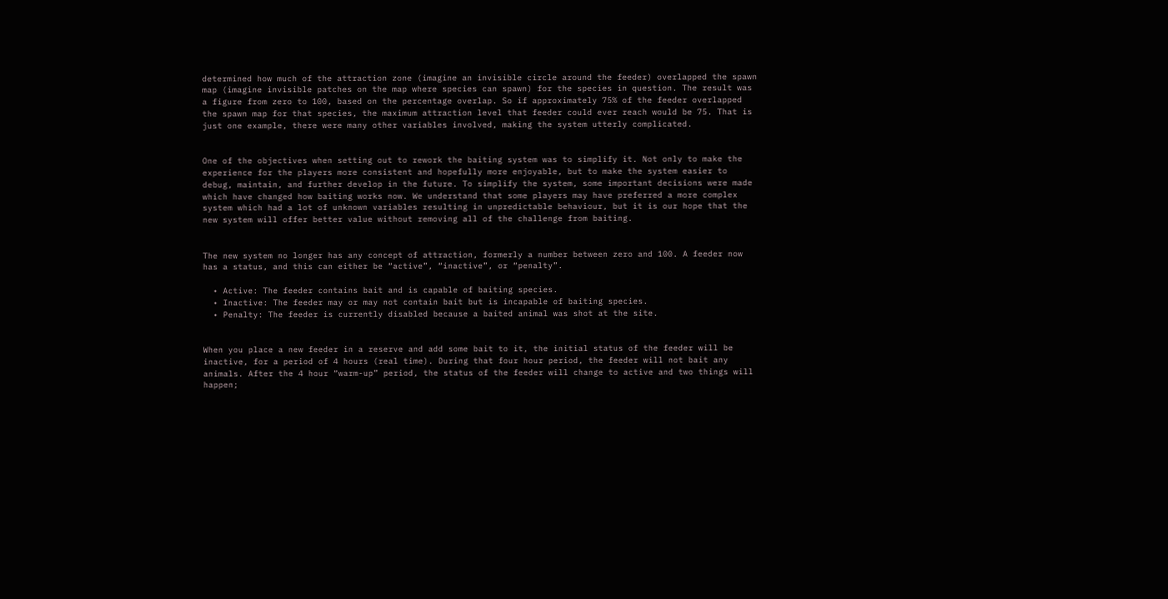determined how much of the attraction zone (imagine an invisible circle around the feeder) overlapped the spawn map (imagine invisible patches on the map where species can spawn) for the species in question. The result was a figure from zero to 100, based on the percentage overlap. So if approximately 75% of the feeder overlapped the spawn map for that species, the maximum attraction level that feeder could ever reach would be 75. That is just one example, there were many other variables involved, making the system utterly complicated.


One of the objectives when setting out to rework the baiting system was to simplify it. Not only to make the experience for the players more consistent and hopefully more enjoyable, but to make the system easier to debug, maintain, and further develop in the future. To simplify the system, some important decisions were made which have changed how baiting works now. We understand that some players may have preferred a more complex system which had a lot of unknown variables resulting in unpredictable behaviour, but it is our hope that the new system will offer better value without removing all of the challenge from baiting.


The new system no longer has any concept of attraction, formerly a number between zero and 100. A feeder now has a status, and this can either be “active”, “inactive”, or “penalty”.

  • Active: The feeder contains bait and is capable of baiting species.
  • Inactive: The feeder may or may not contain bait but is incapable of baiting species.
  • Penalty: The feeder is currently disabled because a baited animal was shot at the site.


When you place a new feeder in a reserve and add some bait to it, the initial status of the feeder will be inactive, for a period of 4 hours (real time). During that four hour period, the feeder will not bait any animals. After the 4 hour “warm-up” period, the status of the feeder will change to active and two things will happen;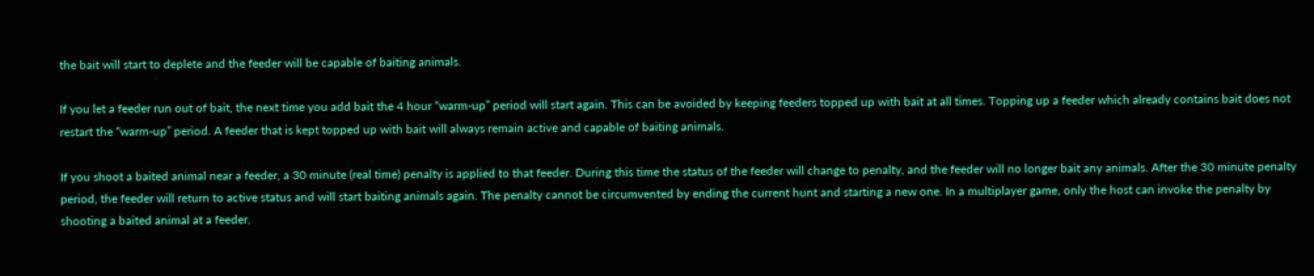the bait will start to deplete and the feeder will be capable of baiting animals.

If you let a feeder run out of bait, the next time you add bait the 4 hour “warm-up” period will start again. This can be avoided by keeping feeders topped up with bait at all times. Topping up a feeder which already contains bait does not restart the “warm-up” period. A feeder that is kept topped up with bait will always remain active and capable of baiting animals.

If you shoot a baited animal near a feeder, a 30 minute (real time) penalty is applied to that feeder. During this time the status of the feeder will change to penalty, and the feeder will no longer bait any animals. After the 30 minute penalty period, the feeder will return to active status and will start baiting animals again. The penalty cannot be circumvented by ending the current hunt and starting a new one. In a multiplayer game, only the host can invoke the penalty by shooting a baited animal at a feeder.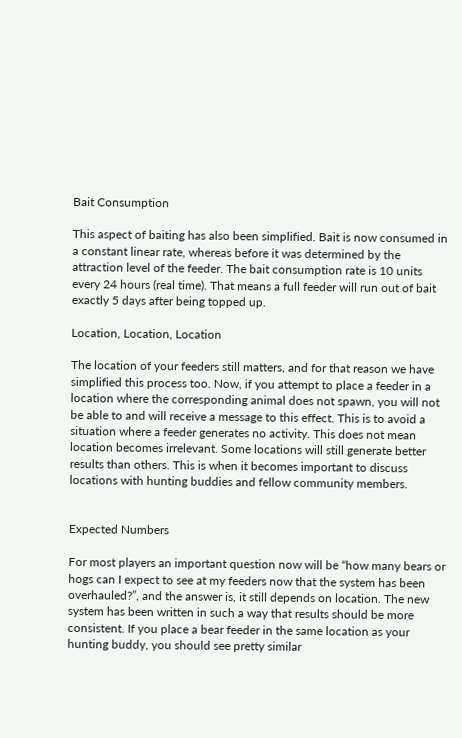Bait Consumption

This aspect of baiting has also been simplified. Bait is now consumed in a constant linear rate, whereas before it was determined by the attraction level of the feeder. The bait consumption rate is 10 units every 24 hours (real time). That means a full feeder will run out of bait exactly 5 days after being topped up.

Location, Location, Location

The location of your feeders still matters, and for that reason we have simplified this process too. Now, if you attempt to place a feeder in a location where the corresponding animal does not spawn, you will not be able to and will receive a message to this effect. This is to avoid a situation where a feeder generates no activity. This does not mean location becomes irrelevant. Some locations will still generate better results than others. This is when it becomes important to discuss locations with hunting buddies and fellow community members.


Expected Numbers

For most players an important question now will be “how many bears or hogs can I expect to see at my feeders now that the system has been overhauled?”, and the answer is, it still depends on location. The new system has been written in such a way that results should be more consistent. If you place a bear feeder in the same location as your hunting buddy, you should see pretty similar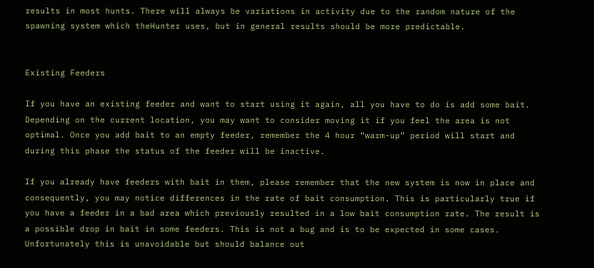results in most hunts. There will always be variations in activity due to the random nature of the spawning system which theHunter uses, but in general results should be more predictable.


Existing Feeders

If you have an existing feeder and want to start using it again, all you have to do is add some bait. Depending on the current location, you may want to consider moving it if you feel the area is not optimal. Once you add bait to an empty feeder, remember the 4 hour “warm-up” period will start and during this phase the status of the feeder will be inactive.

If you already have feeders with bait in them, please remember that the new system is now in place and consequently, you may notice differences in the rate of bait consumption. This is particularly true if you have a feeder in a bad area which previously resulted in a low bait consumption rate. The result is a possible drop in bait in some feeders. This is not a bug and is to be expected in some cases. Unfortunately this is unavoidable but should balance out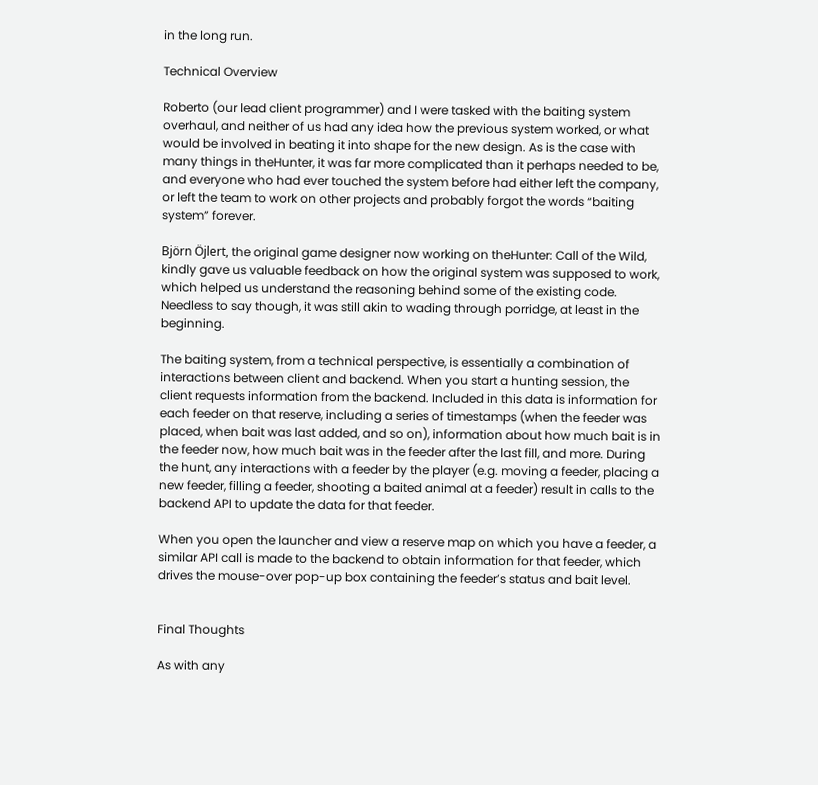in the long run.

Technical Overview

Roberto (our lead client programmer) and I were tasked with the baiting system overhaul, and neither of us had any idea how the previous system worked, or what would be involved in beating it into shape for the new design. As is the case with many things in theHunter, it was far more complicated than it perhaps needed to be, and everyone who had ever touched the system before had either left the company, or left the team to work on other projects and probably forgot the words “baiting system” forever.

Björn Öjlert, the original game designer now working on theHunter: Call of the Wild, kindly gave us valuable feedback on how the original system was supposed to work, which helped us understand the reasoning behind some of the existing code. Needless to say though, it was still akin to wading through porridge, at least in the beginning.

The baiting system, from a technical perspective, is essentially a combination of interactions between client and backend. When you start a hunting session, the client requests information from the backend. Included in this data is information for each feeder on that reserve, including a series of timestamps (when the feeder was placed, when bait was last added, and so on), information about how much bait is in the feeder now, how much bait was in the feeder after the last fill, and more. During the hunt, any interactions with a feeder by the player (e.g. moving a feeder, placing a new feeder, filling a feeder, shooting a baited animal at a feeder) result in calls to the backend API to update the data for that feeder.

When you open the launcher and view a reserve map on which you have a feeder, a similar API call is made to the backend to obtain information for that feeder, which drives the mouse-over pop-up box containing the feeder’s status and bait level.


Final Thoughts

As with any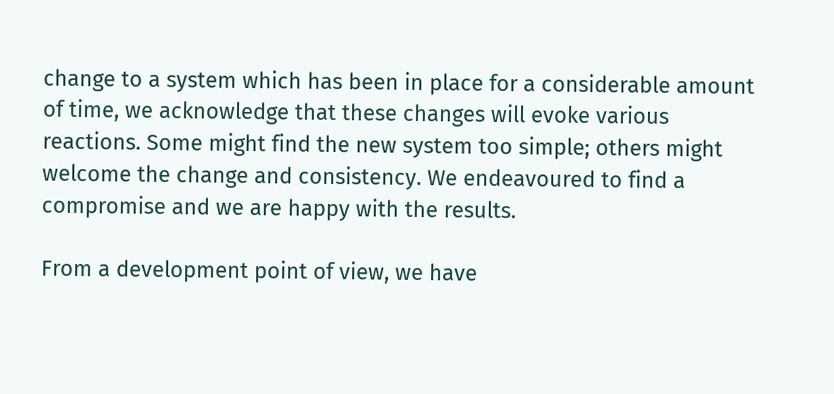change to a system which has been in place for a considerable amount of time, we acknowledge that these changes will evoke various reactions. Some might find the new system too simple; others might welcome the change and consistency. We endeavoured to find a compromise and we are happy with the results.

From a development point of view, we have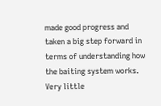made good progress and taken a big step forward in terms of understanding how the baiting system works. Very little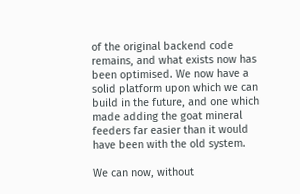of the original backend code remains, and what exists now has been optimised. We now have a solid platform upon which we can build in the future, and one which made adding the goat mineral feeders far easier than it would have been with the old system.

We can now, without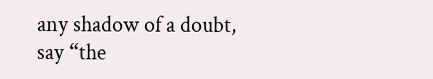any shadow of a doubt, say “the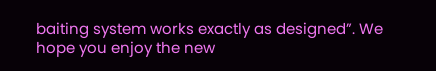baiting system works exactly as designed”. We hope you enjoy the new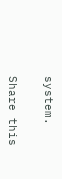system.


Share this